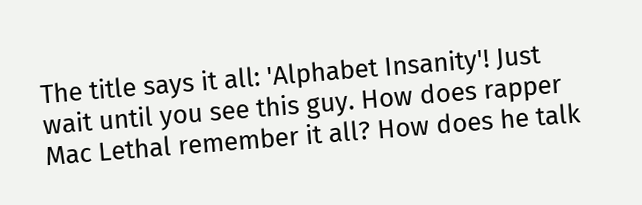The title says it all: 'Alphabet Insanity'! Just wait until you see this guy. How does rapper Mac Lethal remember it all? How does he talk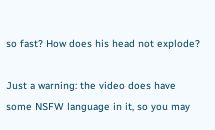so fast? How does his head not explode?

Just a warning: the video does have some NSFW language in it, so you may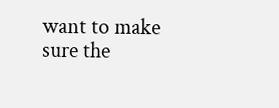want to make sure the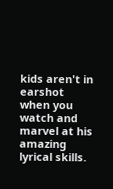kids aren't in earshot when you watch and marvel at his amazing lyrical skills.